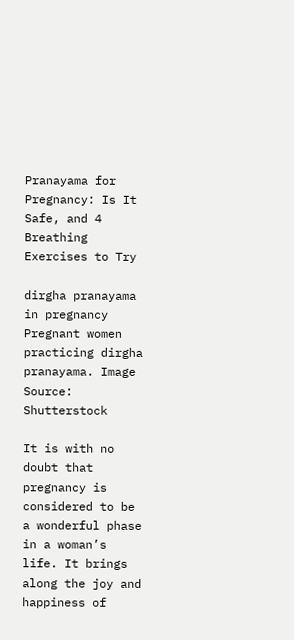Pranayama for Pregnancy: Is It Safe, and 4 Breathing Exercises to Try

dirgha pranayama in pregnancy
Pregnant women practicing dirgha pranayama. Image Source: Shutterstock

It is with no doubt that pregnancy is considered to be a wonderful phase in a woman’s life. It brings along the joy and happiness of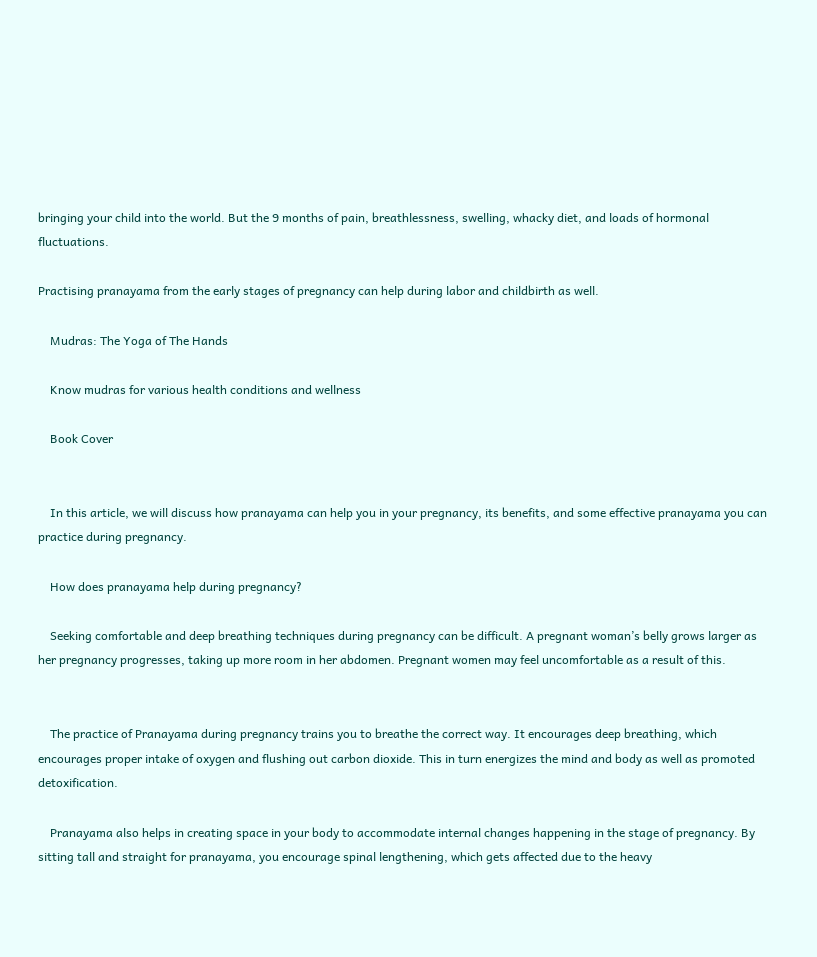bringing your child into the world. But the 9 months of pain, breathlessness, swelling, whacky diet, and loads of hormonal fluctuations.

Practising pranayama from the early stages of pregnancy can help during labor and childbirth as well.

    Mudras: The Yoga of The Hands

    Know mudras for various health conditions and wellness

    Book Cover


    In this article, we will discuss how pranayama can help you in your pregnancy, its benefits, and some effective pranayama you can practice during pregnancy.

    How does pranayama help during pregnancy?

    Seeking comfortable and deep breathing techniques during pregnancy can be difficult. A pregnant woman’s belly grows larger as her pregnancy progresses, taking up more room in her abdomen. Pregnant women may feel uncomfortable as a result of this.


    The practice of Pranayama during pregnancy trains you to breathe the correct way. It encourages deep breathing, which encourages proper intake of oxygen and flushing out carbon dioxide. This in turn energizes the mind and body as well as promoted detoxification.

    Pranayama also helps in creating space in your body to accommodate internal changes happening in the stage of pregnancy. By sitting tall and straight for pranayama, you encourage spinal lengthening, which gets affected due to the heavy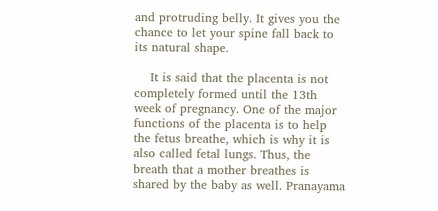and protruding belly. It gives you the chance to let your spine fall back to its natural shape.

    It is said that the placenta is not completely formed until the 13th week of pregnancy. One of the major functions of the placenta is to help the fetus breathe, which is why it is also called fetal lungs. Thus, the breath that a mother breathes is shared by the baby as well. Pranayama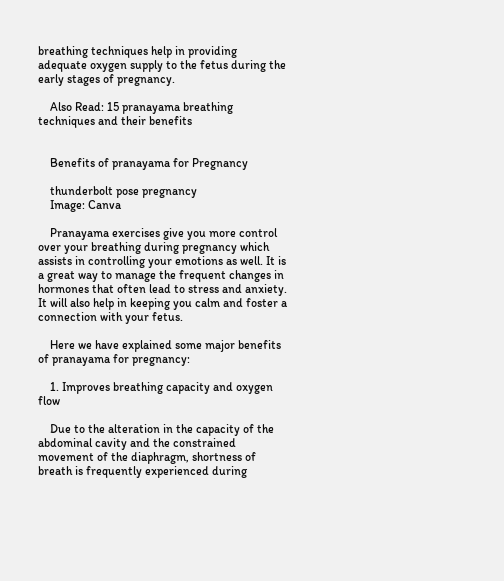breathing techniques help in providing adequate oxygen supply to the fetus during the early stages of pregnancy.

    Also Read: 15 pranayama breathing techniques and their benefits


    Benefits of pranayama for Pregnancy

    thunderbolt pose pregnancy
    Image: Canva

    Pranayama exercises give you more control over your breathing during pregnancy which assists in controlling your emotions as well. It is a great way to manage the frequent changes in hormones that often lead to stress and anxiety. It will also help in keeping you calm and foster a connection with your fetus.

    Here we have explained some major benefits of pranayama for pregnancy:

    1. Improves breathing capacity and oxygen flow

    Due to the alteration in the capacity of the abdominal cavity and the constrained movement of the diaphragm, shortness of breath is frequently experienced during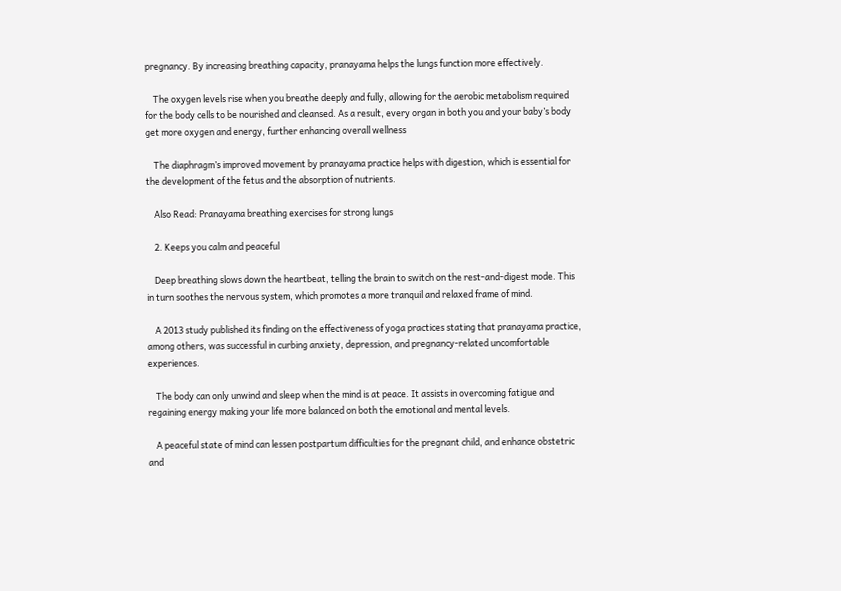pregnancy. By increasing breathing capacity, pranayama helps the lungs function more effectively.

    The oxygen levels rise when you breathe deeply and fully, allowing for the aerobic metabolism required for the body cells to be nourished and cleansed. As a result, every organ in both you and your baby’s body get more oxygen and energy, further enhancing overall wellness

    The diaphragm’s improved movement by pranayama practice helps with digestion, which is essential for the development of the fetus and the absorption of nutrients.

    Also Read: Pranayama breathing exercises for strong lungs

    2. Keeps you calm and peaceful

    Deep breathing slows down the heartbeat, telling the brain to switch on the rest-and-digest mode. This in turn soothes the nervous system, which promotes a more tranquil and relaxed frame of mind.

    A 2013 study published its finding on the effectiveness of yoga practices stating that pranayama practice, among others, was successful in curbing anxiety, depression, and pregnancy-related uncomfortable experiences.

    The body can only unwind and sleep when the mind is at peace. It assists in overcoming fatigue and regaining energy making your life more balanced on both the emotional and mental levels.

    A peaceful state of mind can lessen postpartum difficulties for the pregnant child, and enhance obstetric and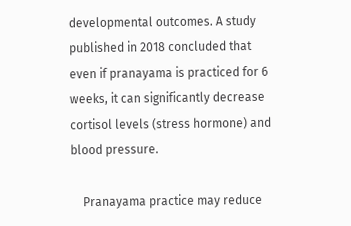developmental outcomes. A study published in 2018 concluded that even if pranayama is practiced for 6 weeks, it can significantly decrease cortisol levels (stress hormone) and blood pressure.

    Pranayama practice may reduce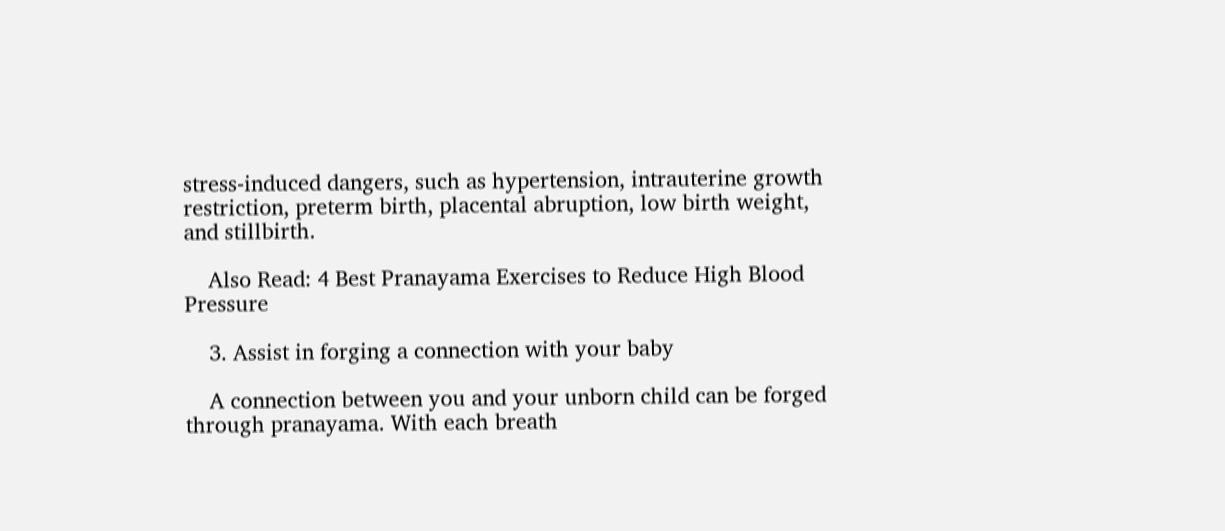stress-induced dangers, such as hypertension, intrauterine growth restriction, preterm birth, placental abruption, low birth weight, and stillbirth.

    Also Read: 4 Best Pranayama Exercises to Reduce High Blood Pressure

    3. Assist in forging a connection with your baby

    A connection between you and your unborn child can be forged through pranayama. With each breath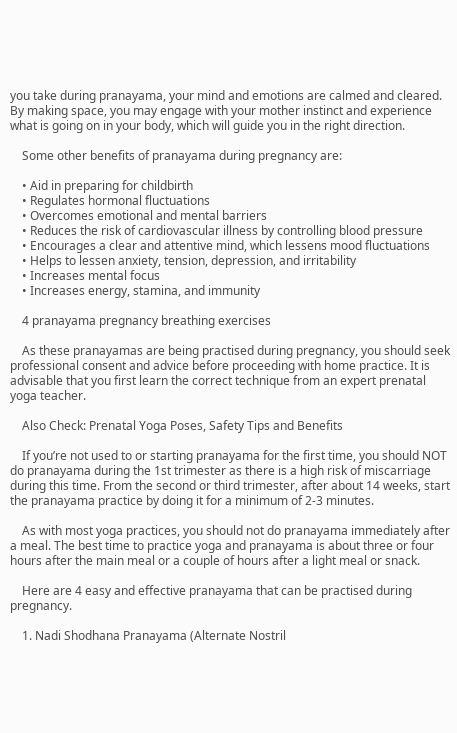you take during pranayama, your mind and emotions are calmed and cleared. By making space, you may engage with your mother instinct and experience what is going on in your body, which will guide you in the right direction.

    Some other benefits of pranayama during pregnancy are:

    • Aid in preparing for childbirth
    • Regulates hormonal fluctuations
    • Overcomes emotional and mental barriers
    • Reduces the risk of cardiovascular illness by controlling blood pressure
    • Encourages a clear and attentive mind, which lessens mood fluctuations
    • Helps to lessen anxiety, tension, depression, and irritability
    • Increases mental focus
    • Increases energy, stamina, and immunity

    4 pranayama pregnancy breathing exercises

    As these pranayamas are being practised during pregnancy, you should seek professional consent and advice before proceeding with home practice. It is advisable that you first learn the correct technique from an expert prenatal yoga teacher.

    Also Check: Prenatal Yoga Poses, Safety Tips and Benefits

    If you’re not used to or starting pranayama for the first time, you should NOT do pranayama during the 1st trimester as there is a high risk of miscarriage during this time. From the second or third trimester, after about 14 weeks, start the pranayama practice by doing it for a minimum of 2-3 minutes.

    As with most yoga practices, you should not do pranayama immediately after a meal. The best time to practice yoga and pranayama is about three or four hours after the main meal or a couple of hours after a light meal or snack.

    Here are 4 easy and effective pranayama that can be practised during pregnancy.

    1. Nadi Shodhana Pranayama (Alternate Nostril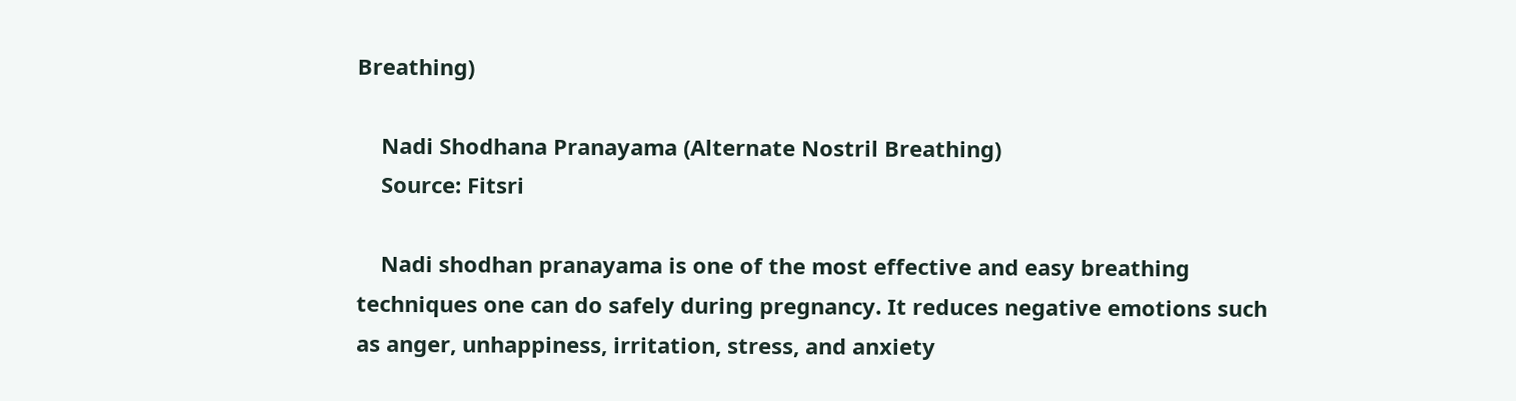Breathing)

    Nadi Shodhana Pranayama (Alternate Nostril Breathing)
    Source: Fitsri

    Nadi shodhan pranayama is one of the most effective and easy breathing techniques one can do safely during pregnancy. It reduces negative emotions such as anger, unhappiness, irritation, stress, and anxiety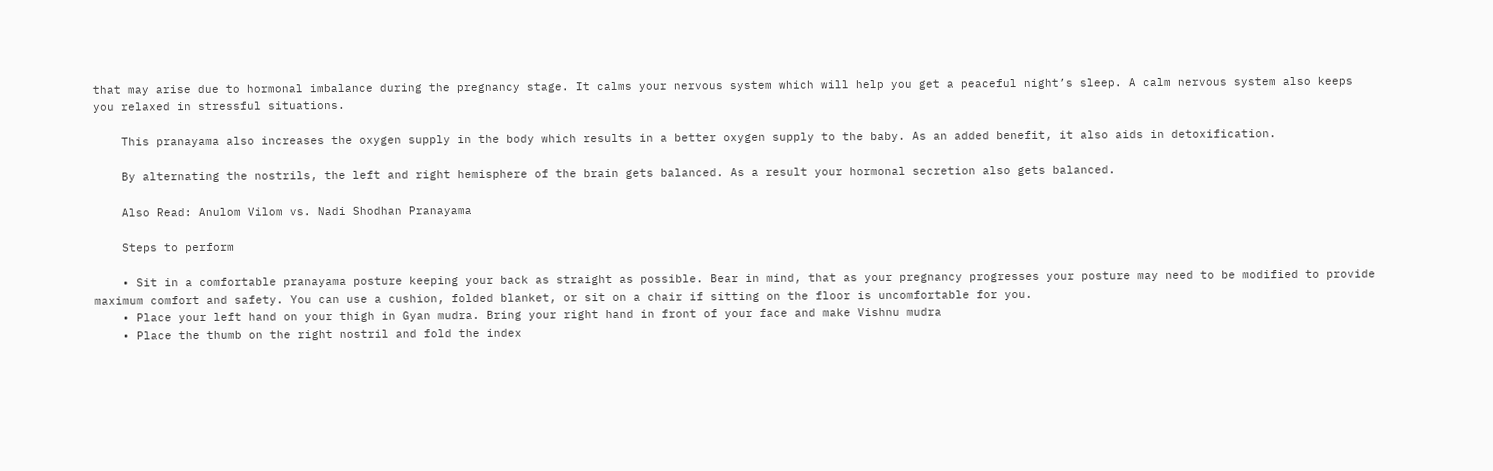that may arise due to hormonal imbalance during the pregnancy stage. It calms your nervous system which will help you get a peaceful night’s sleep. A calm nervous system also keeps you relaxed in stressful situations.

    This pranayama also increases the oxygen supply in the body which results in a better oxygen supply to the baby. As an added benefit, it also aids in detoxification.

    By alternating the nostrils, the left and right hemisphere of the brain gets balanced. As a result your hormonal secretion also gets balanced.

    Also Read: Anulom Vilom vs. Nadi Shodhan Pranayama

    Steps to perform

    • Sit in a comfortable pranayama posture keeping your back as straight as possible. Bear in mind, that as your pregnancy progresses your posture may need to be modified to provide maximum comfort and safety. You can use a cushion, folded blanket, or sit on a chair if sitting on the floor is uncomfortable for you.
    • Place your left hand on your thigh in Gyan mudra. Bring your right hand in front of your face and make Vishnu mudra
    • Place the thumb on the right nostril and fold the index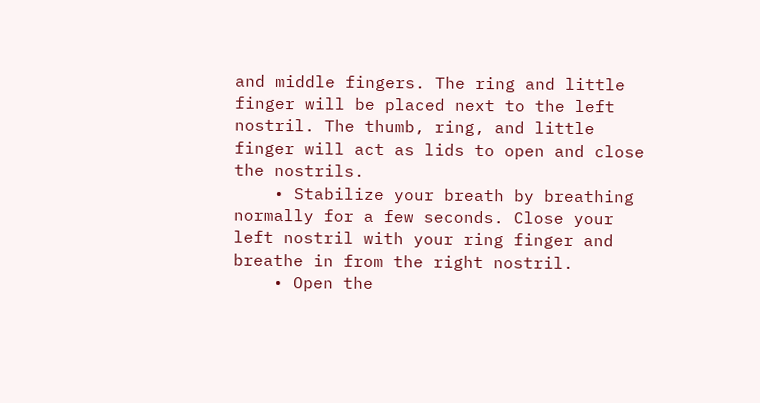and middle fingers. The ring and little finger will be placed next to the left nostril. The thumb, ring, and little finger will act as lids to open and close the nostrils.
    • Stabilize your breath by breathing normally for a few seconds. Close your left nostril with your ring finger and breathe in from the right nostril.
    • Open the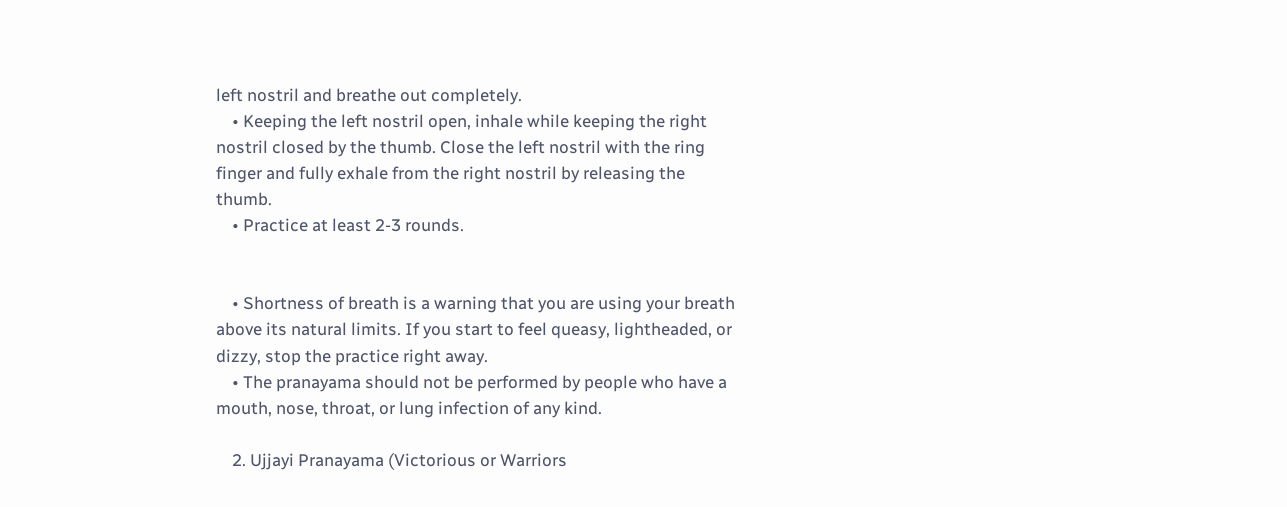left nostril and breathe out completely.
    • Keeping the left nostril open, inhale while keeping the right nostril closed by the thumb. Close the left nostril with the ring finger and fully exhale from the right nostril by releasing the thumb.
    • Practice at least 2-3 rounds.


    • Shortness of breath is a warning that you are using your breath above its natural limits. If you start to feel queasy, lightheaded, or dizzy, stop the practice right away.
    • The pranayama should not be performed by people who have a mouth, nose, throat, or lung infection of any kind.

    2. Ujjayi Pranayama (Victorious or Warriors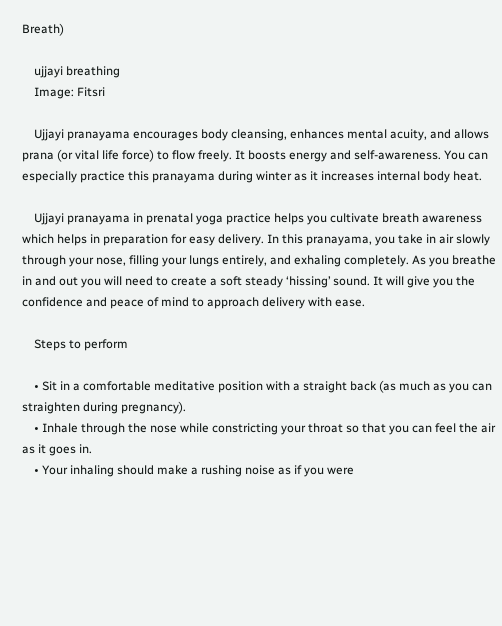Breath)

    ujjayi breathing
    Image: Fitsri

    Ujjayi pranayama encourages body cleansing, enhances mental acuity, and allows prana (or vital life force) to flow freely. It boosts energy and self-awareness. You can especially practice this pranayama during winter as it increases internal body heat.

    Ujjayi pranayama in prenatal yoga practice helps you cultivate breath awareness which helps in preparation for easy delivery. In this pranayama, you take in air slowly through your nose, filling your lungs entirely, and exhaling completely. As you breathe in and out you will need to create a soft steady ‘hissing’ sound. It will give you the confidence and peace of mind to approach delivery with ease.

    Steps to perform

    • Sit in a comfortable meditative position with a straight back (as much as you can straighten during pregnancy).
    • Inhale through the nose while constricting your throat so that you can feel the air as it goes in.
    • Your inhaling should make a rushing noise as if you were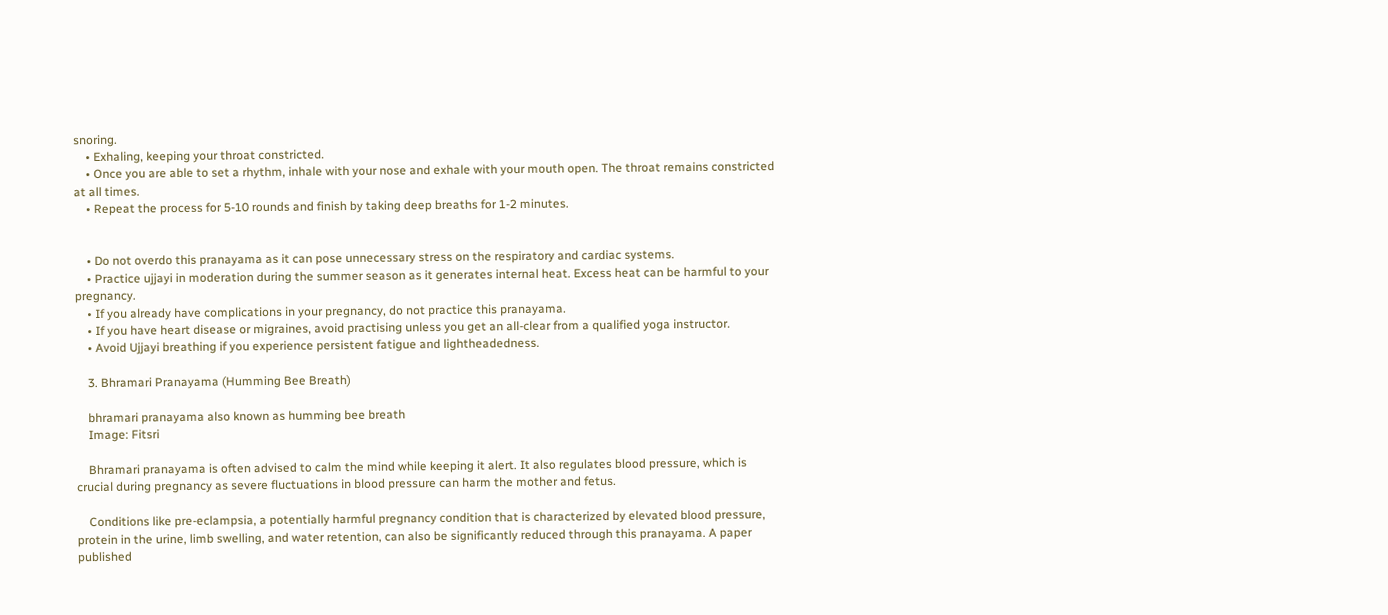snoring.
    • Exhaling, keeping your throat constricted.
    • Once you are able to set a rhythm, inhale with your nose and exhale with your mouth open. The throat remains constricted at all times.
    • Repeat the process for 5-10 rounds and finish by taking deep breaths for 1-2 minutes.


    • Do not overdo this pranayama as it can pose unnecessary stress on the respiratory and cardiac systems.
    • Practice ujjayi in moderation during the summer season as it generates internal heat. Excess heat can be harmful to your pregnancy.
    • If you already have complications in your pregnancy, do not practice this pranayama.
    • If you have heart disease or migraines, avoid practising unless you get an all-clear from a qualified yoga instructor.
    • Avoid Ujjayi breathing if you experience persistent fatigue and lightheadedness.

    3. Bhramari Pranayama (Humming Bee Breath)

    bhramari pranayama also known as humming bee breath
    Image: Fitsri

    Bhramari pranayama is often advised to calm the mind while keeping it alert. It also regulates blood pressure, which is crucial during pregnancy as severe fluctuations in blood pressure can harm the mother and fetus.

    Conditions like pre-eclampsia, a potentially harmful pregnancy condition that is characterized by elevated blood pressure, protein in the urine, limb swelling, and water retention, can also be significantly reduced through this pranayama. A paper published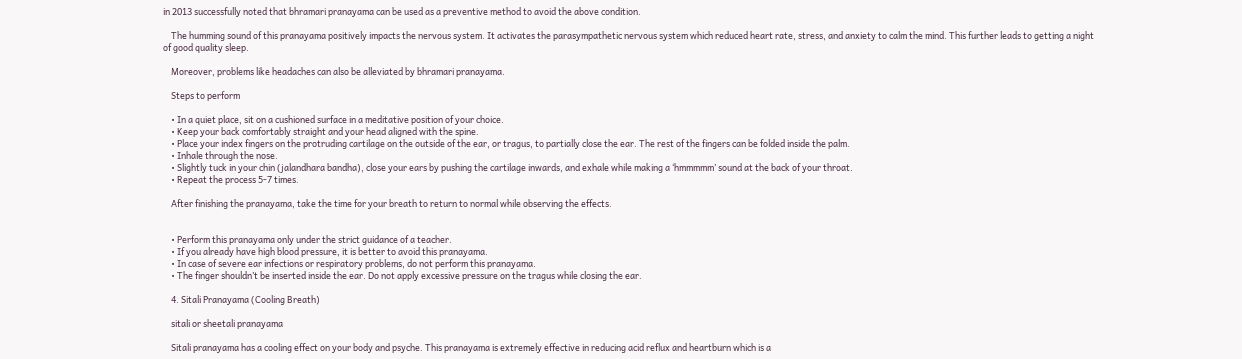in 2013 successfully noted that bhramari pranayama can be used as a preventive method to avoid the above condition.

    The humming sound of this pranayama positively impacts the nervous system. It activates the parasympathetic nervous system which reduced heart rate, stress, and anxiety to calm the mind. This further leads to getting a night of good quality sleep.

    Moreover, problems like headaches can also be alleviated by bhramari pranayama.

    Steps to perform

    • In a quiet place, sit on a cushioned surface in a meditative position of your choice.
    • Keep your back comfortably straight and your head aligned with the spine.
    • Place your index fingers on the protruding cartilage on the outside of the ear, or tragus, to partially close the ear. The rest of the fingers can be folded inside the palm.
    • Inhale through the nose.
    • Slightly tuck in your chin (jalandhara bandha), close your ears by pushing the cartilage inwards, and exhale while making a ‘hmmmmm’ sound at the back of your throat.
    • Repeat the process 5-7 times.

    After finishing the pranayama, take the time for your breath to return to normal while observing the effects.


    • Perform this pranayama only under the strict guidance of a teacher.
    • If you already have high blood pressure, it is better to avoid this pranayama.
    • In case of severe ear infections or respiratory problems, do not perform this pranayama.
    • The finger shouldn’t be inserted inside the ear. Do not apply excessive pressure on the tragus while closing the ear.

    4. Sitali Pranayama (Cooling Breath)

    sitali or sheetali pranayama

    Sitali pranayama has a cooling effect on your body and psyche. This pranayama is extremely effective in reducing acid reflux and heartburn which is a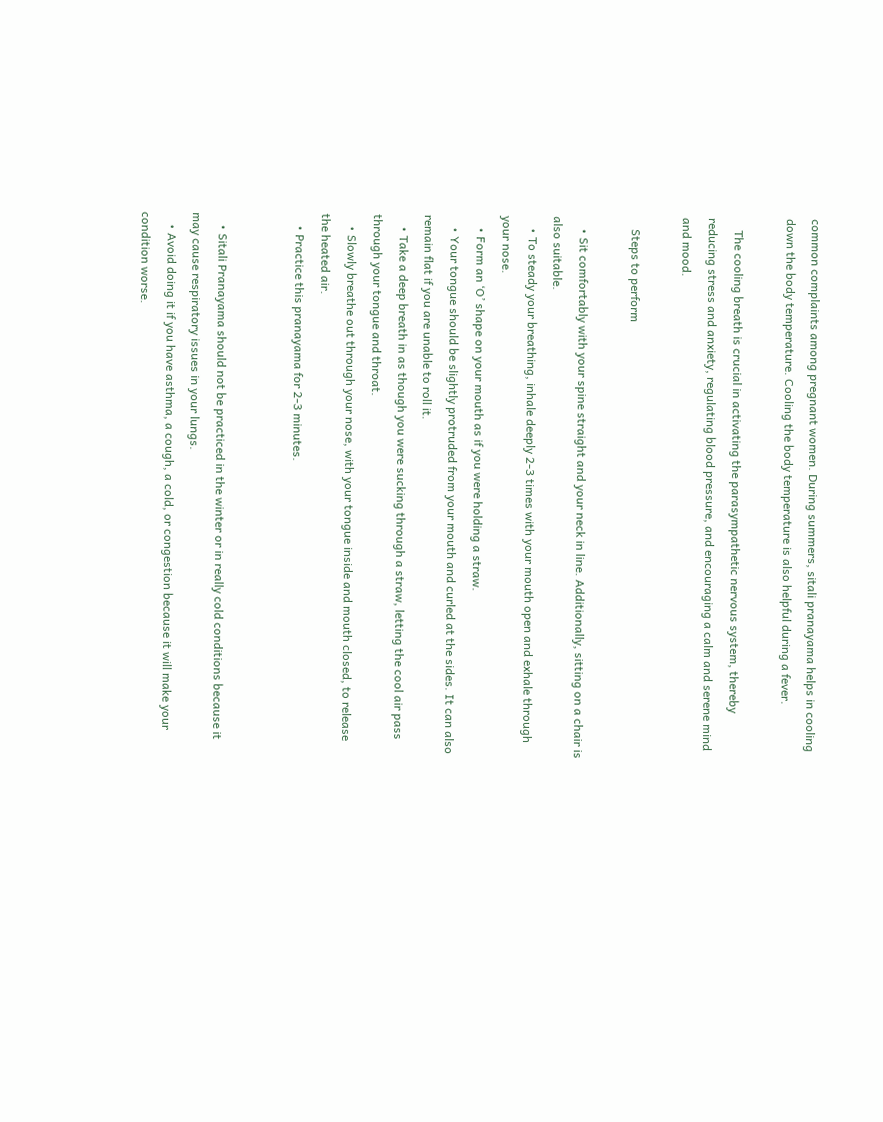common complaints among pregnant women. During summers, sitali pranayama helps in cooling down the body temperature. Cooling the body temperature is also helpful during a fever.

    The cooling breath is crucial in activating the parasympathetic nervous system, thereby reducing stress and anxiety, regulating blood pressure, and encouraging a calm and serene mind and mood.

    Steps to perform

    • Sit comfortably with your spine straight and your neck in line. Additionally, sitting on a chair is also suitable.
    • To steady your breathing, inhale deeply 2-3 times with your mouth open and exhale through your nose.
    • Form an ‘O’ shape on your mouth as if you were holding a straw.
    • Your tongue should be slightly protruded from your mouth and curled at the sides. It can also remain flat if you are unable to roll it.
    • Take a deep breath in as though you were sucking through a straw, letting the cool air pass through your tongue and throat.
    • Slowly breathe out through your nose, with your tongue inside and mouth closed, to release the heated air.
    • Practice this pranayama for 2-3 minutes.


    • Sitali Pranayama should not be practiced in the winter or in really cold conditions because it may cause respiratory issues in your lungs.
    • Avoid doing it if you have asthma, a cough, a cold, or congestion because it will make your condition worse.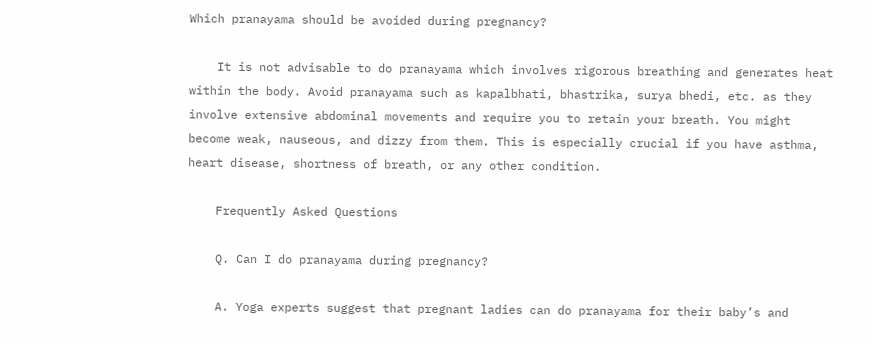Which pranayama should be avoided during pregnancy?

    It is not advisable to do pranayama which involves rigorous breathing and generates heat within the body. Avoid pranayama such as kapalbhati, bhastrika, surya bhedi, etc. as they involve extensive abdominal movements and require you to retain your breath. You might become weak, nauseous, and dizzy from them. This is especially crucial if you have asthma, heart disease, shortness of breath, or any other condition.

    Frequently Asked Questions

    Q. Can I do pranayama during pregnancy?

    A. Yoga experts suggest that pregnant ladies can do pranayama for their baby’s and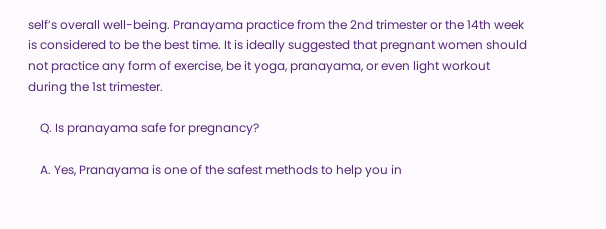self’s overall well-being. Pranayama practice from the 2nd trimester or the 14th week is considered to be the best time. It is ideally suggested that pregnant women should not practice any form of exercise, be it yoga, pranayama, or even light workout during the 1st trimester.

    Q. Is pranayama safe for pregnancy?

    A. Yes, Pranayama is one of the safest methods to help you in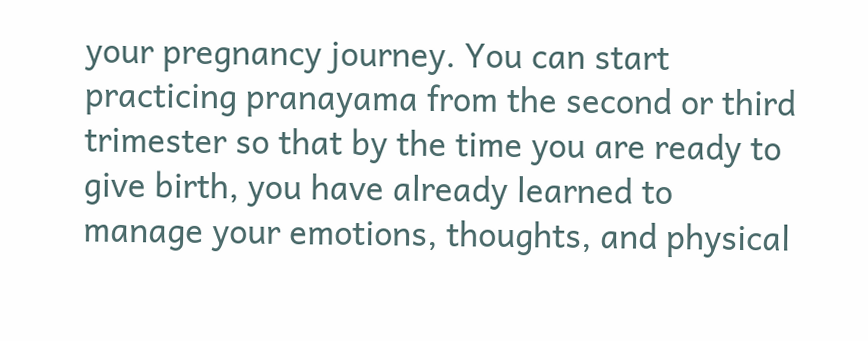your pregnancy journey. You can start practicing pranayama from the second or third trimester so that by the time you are ready to give birth, you have already learned to manage your emotions, thoughts, and physical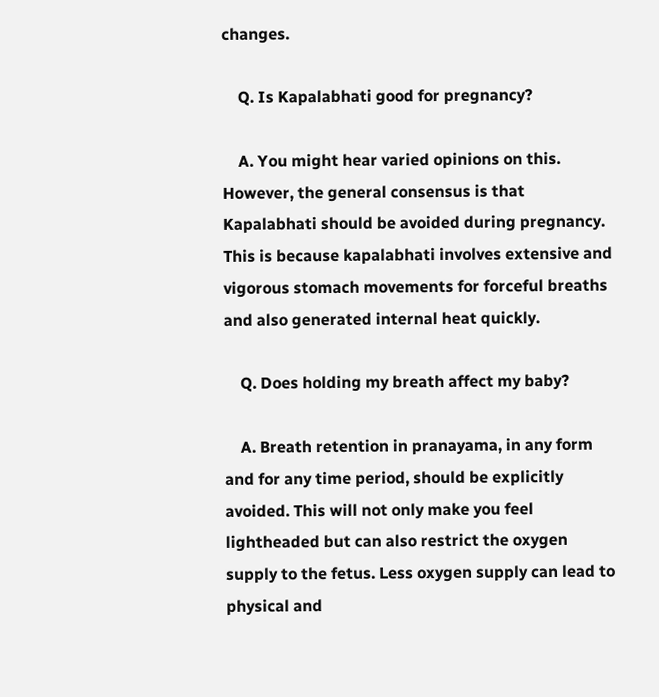changes.

    Q. Is Kapalabhati good for pregnancy?

    A. You might hear varied opinions on this. However, the general consensus is that Kapalabhati should be avoided during pregnancy. This is because kapalabhati involves extensive and vigorous stomach movements for forceful breaths and also generated internal heat quickly.

    Q. Does holding my breath affect my baby?

    A. Breath retention in pranayama, in any form and for any time period, should be explicitly avoided. This will not only make you feel lightheaded but can also restrict the oxygen supply to the fetus. Less oxygen supply can lead to physical and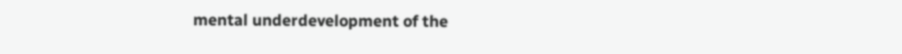mental underdevelopment of the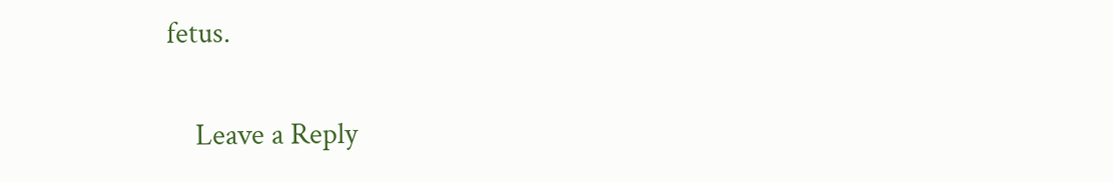fetus.

    Leave a Reply